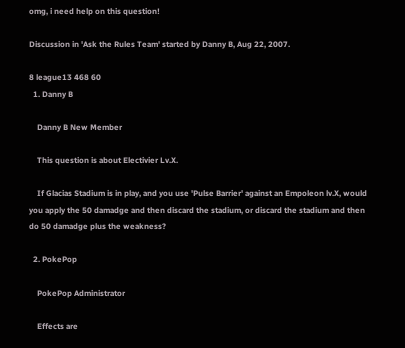omg, i need help on this question!

Discussion in 'Ask the Rules Team' started by Danny B, Aug 22, 2007.

8 league13 468 60
  1. Danny B

    Danny B New Member

    This question is about Electivier Lv.X.

    If Glacias Stadium is in play, and you use 'Pulse Barrier' against an Empoleon lv.X, would you apply the 50 damadge and then discard the stadium, or discard the stadium and then do 50 damadge plus the weakness?

  2. PokePop

    PokePop Administrator

    Effects are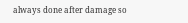always done after damage so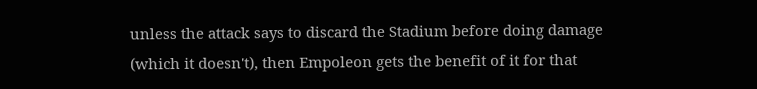unless the attack says to discard the Stadium before doing damage (which it doesn't), then Empoleon gets the benefit of it for that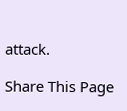attack.

Share This Page